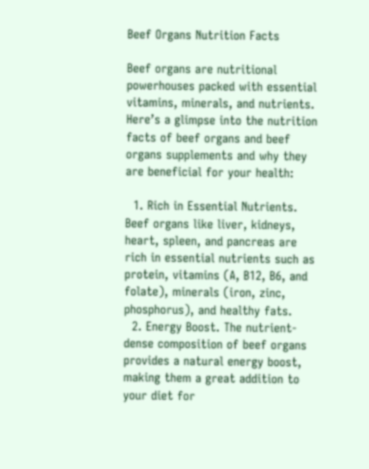Beef Organs Nutrition Facts

Beef organs are nutritional powerhouses packed with essential vitamins, minerals, and nutrients. Here’s a glimpse into the nutrition facts of beef organs and beef organs supplements and why they are beneficial for your health:

  1. Rich in Essential Nutrients. Beef organs like liver, kidneys, heart, spleen, and pancreas are rich in essential nutrients such as protein, vitamins (A, B12, B6, and folate), minerals (iron, zinc, phosphorus), and healthy fats.
  2. Energy Boost. The nutrient-dense composition of beef organs provides a natural energy boost, making them a great addition to your diet for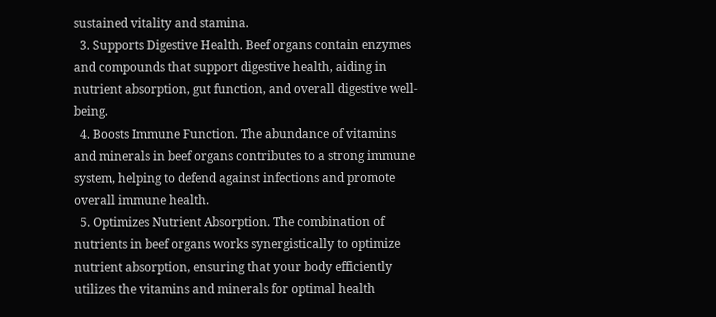sustained vitality and stamina.
  3. Supports Digestive Health. Beef organs contain enzymes and compounds that support digestive health, aiding in nutrient absorption, gut function, and overall digestive well-being.
  4. Boosts Immune Function. The abundance of vitamins and minerals in beef organs contributes to a strong immune system, helping to defend against infections and promote overall immune health.
  5. Optimizes Nutrient Absorption. The combination of nutrients in beef organs works synergistically to optimize nutrient absorption, ensuring that your body efficiently utilizes the vitamins and minerals for optimal health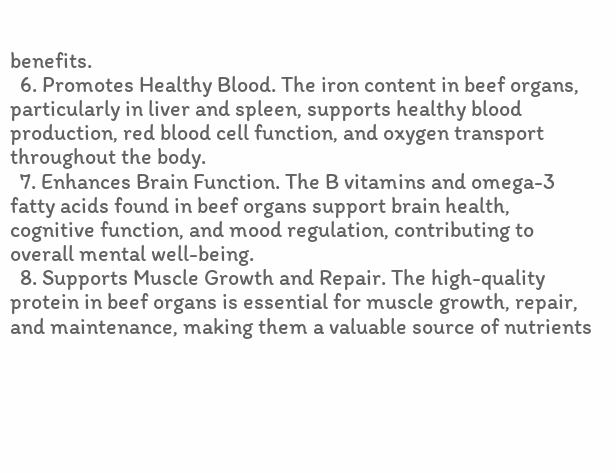benefits.
  6. Promotes Healthy Blood. The iron content in beef organs, particularly in liver and spleen, supports healthy blood production, red blood cell function, and oxygen transport throughout the body.
  7. Enhances Brain Function. The B vitamins and omega-3 fatty acids found in beef organs support brain health, cognitive function, and mood regulation, contributing to overall mental well-being.
  8. Supports Muscle Growth and Repair. The high-quality protein in beef organs is essential for muscle growth, repair, and maintenance, making them a valuable source of nutrients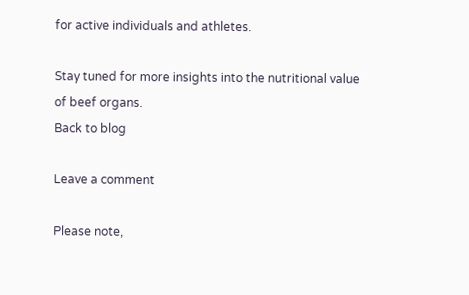for active individuals and athletes.

Stay tuned for more insights into the nutritional value of beef organs.
Back to blog

Leave a comment

Please note,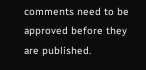comments need to be approved before they are published.